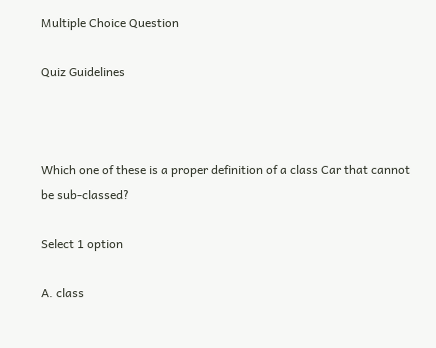Multiple Choice Question

Quiz Guidelines



Which one of these is a proper definition of a class Car that cannot be sub-classed?

Select 1 option

A. class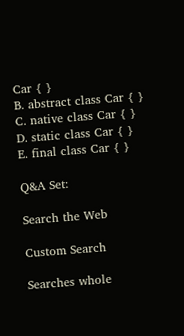Car { }
B. abstract class Car { }
C. native class Car { }
D. static class Car { }
E. final class Car { }

Q&A Set:

Search the Web

Custom Search

Searches whole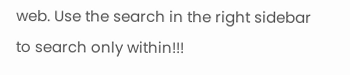web. Use the search in the right sidebar to search only within!!!